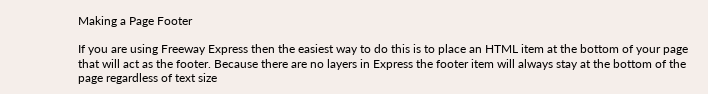Making a Page Footer

If you are using Freeway Express then the easiest way to do this is to place an HTML item at the bottom of your page that will act as the footer. Because there are no layers in Express the footer item will always stay at the bottom of the page regardless of text size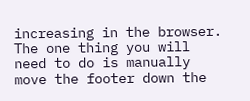increasing in the browser. The one thing you will need to do is manually move the footer down the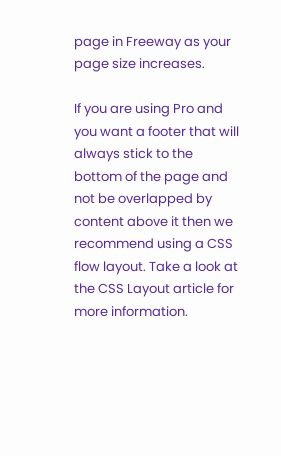page in Freeway as your page size increases.

If you are using Pro and you want a footer that will always stick to the bottom of the page and not be overlapped by content above it then we recommend using a CSS flow layout. Take a look at the CSS Layout article for more information.